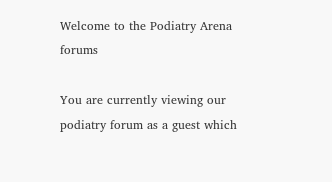Welcome to the Podiatry Arena forums

You are currently viewing our podiatry forum as a guest which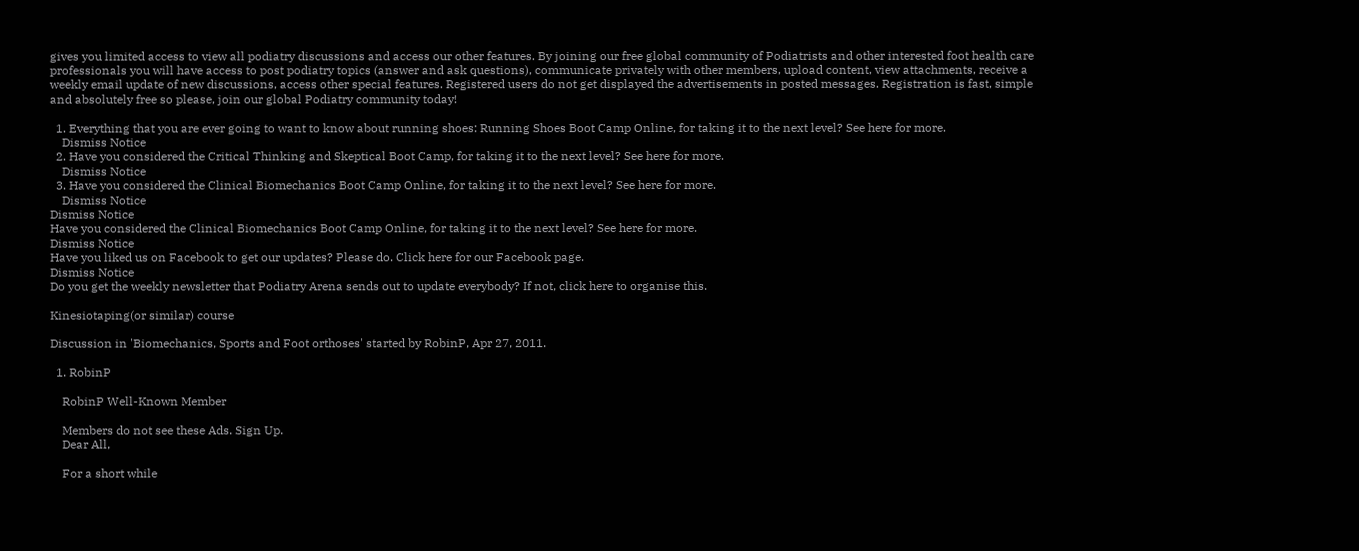gives you limited access to view all podiatry discussions and access our other features. By joining our free global community of Podiatrists and other interested foot health care professionals you will have access to post podiatry topics (answer and ask questions), communicate privately with other members, upload content, view attachments, receive a weekly email update of new discussions, access other special features. Registered users do not get displayed the advertisements in posted messages. Registration is fast, simple and absolutely free so please, join our global Podiatry community today!

  1. Everything that you are ever going to want to know about running shoes: Running Shoes Boot Camp Online, for taking it to the next level? See here for more.
    Dismiss Notice
  2. Have you considered the Critical Thinking and Skeptical Boot Camp, for taking it to the next level? See here for more.
    Dismiss Notice
  3. Have you considered the Clinical Biomechanics Boot Camp Online, for taking it to the next level? See here for more.
    Dismiss Notice
Dismiss Notice
Have you considered the Clinical Biomechanics Boot Camp Online, for taking it to the next level? See here for more.
Dismiss Notice
Have you liked us on Facebook to get our updates? Please do. Click here for our Facebook page.
Dismiss Notice
Do you get the weekly newsletter that Podiatry Arena sends out to update everybody? If not, click here to organise this.

Kinesiotaping(or similar) course

Discussion in 'Biomechanics, Sports and Foot orthoses' started by RobinP, Apr 27, 2011.

  1. RobinP

    RobinP Well-Known Member

    Members do not see these Ads. Sign Up.
    Dear All,

    For a short while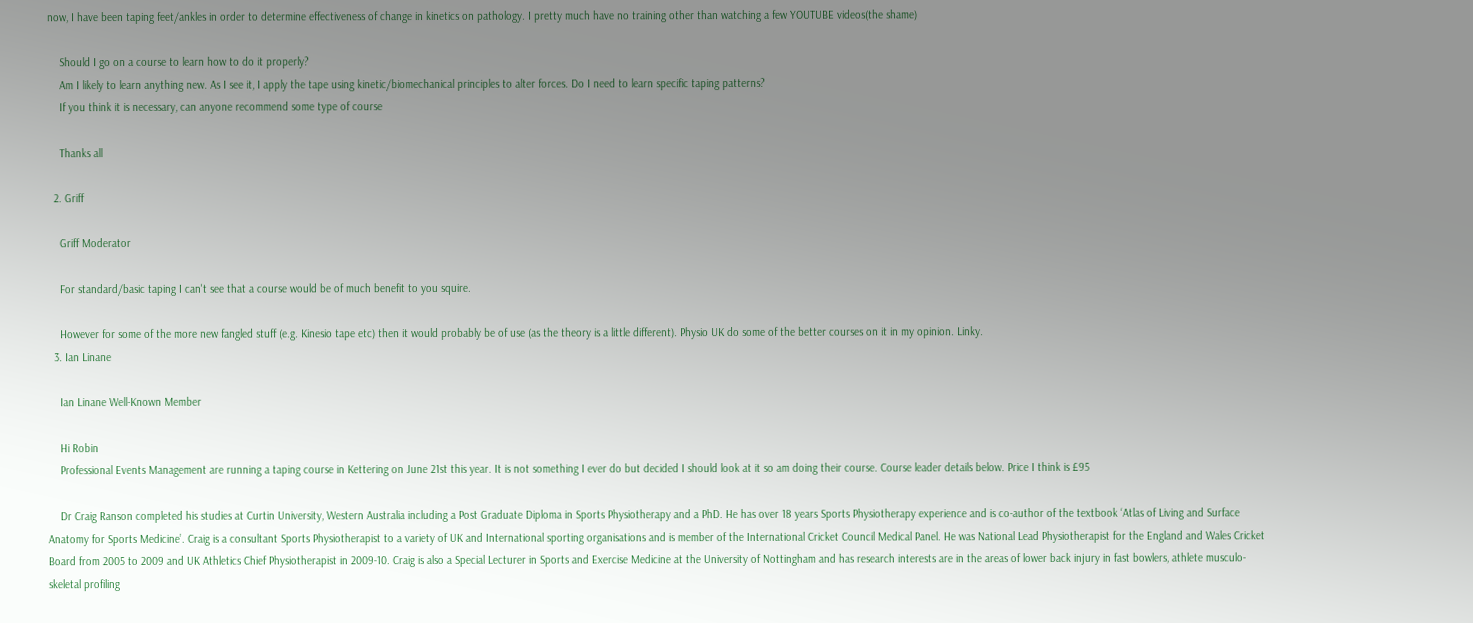now, I have been taping feet/ankles in order to determine effectiveness of change in kinetics on pathology. I pretty much have no training other than watching a few YOUTUBE videos(the shame)

    Should I go on a course to learn how to do it properly?
    Am I likely to learn anything new. As I see it, I apply the tape using kinetic/biomechanical principles to alter forces. Do I need to learn specific taping patterns?
    If you think it is necessary, can anyone recommend some type of course

    Thanks all

  2. Griff

    Griff Moderator

    For standard/basic taping I can't see that a course would be of much benefit to you squire.

    However for some of the more new fangled stuff (e.g. Kinesio tape etc) then it would probably be of use (as the theory is a little different). Physio UK do some of the better courses on it in my opinion. Linky.
  3. Ian Linane

    Ian Linane Well-Known Member

    Hi Robin
    Professional Events Management are running a taping course in Kettering on June 21st this year. It is not something I ever do but decided I should look at it so am doing their course. Course leader details below. Price I think is £95

    Dr Craig Ranson completed his studies at Curtin University, Western Australia including a Post Graduate Diploma in Sports Physiotherapy and a PhD. He has over 18 years Sports Physiotherapy experience and is co-author of the textbook ‘Atlas of Living and Surface Anatomy for Sports Medicine’. Craig is a consultant Sports Physiotherapist to a variety of UK and International sporting organisations and is member of the International Cricket Council Medical Panel. He was National Lead Physiotherapist for the England and Wales Cricket Board from 2005 to 2009 and UK Athletics Chief Physiotherapist in 2009-10. Craig is also a Special Lecturer in Sports and Exercise Medicine at the University of Nottingham and has research interests are in the areas of lower back injury in fast bowlers, athlete musculo-skeletal profiling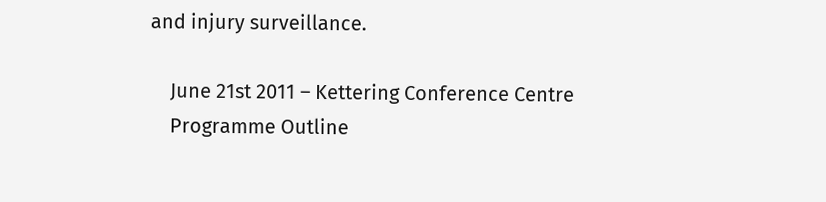and injury surveillance.

    June 21st 2011 – Kettering Conference Centre
    Programme Outline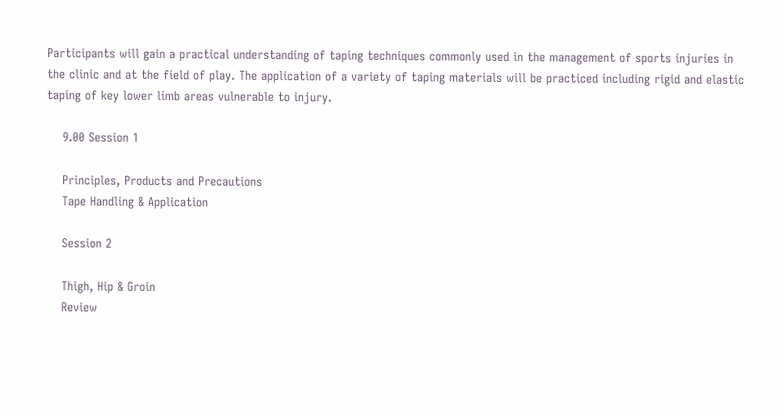Participants will gain a practical understanding of taping techniques commonly used in the management of sports injuries in the clinic and at the field of play. The application of a variety of taping materials will be practiced including rigid and elastic taping of key lower limb areas vulnerable to injury.

    9.00 Session 1

    Principles, Products and Precautions
    Tape Handling & Application

    Session 2

    Thigh, Hip & Groin
    Review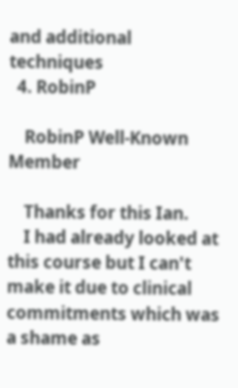and additional techniques
  4. RobinP

    RobinP Well-Known Member

    Thanks for this Ian.
    I had already looked at this course but I can't make it due to clinical commitments which was a shame as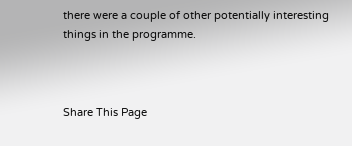there were a couple of other potentially interesting things in the programme.



Share This Page